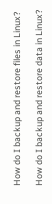How do I backup and restore files in Linux?

How do I backup and restore data in Linux?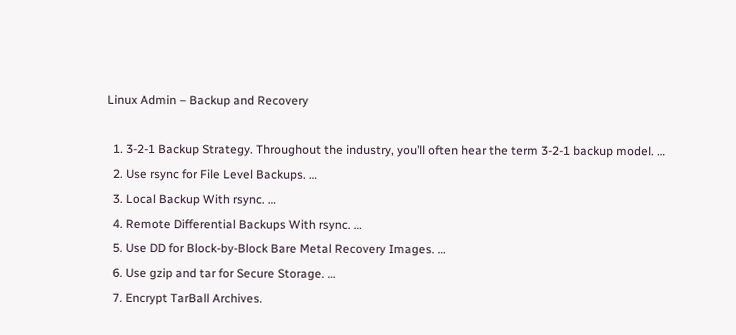Linux Admin – Backup and Recovery

  1. 3-2-1 Backup Strategy. Throughout the industry, you’ll often hear the term 3-2-1 backup model. …
  2. Use rsync for File Level Backups. …
  3. Local Backup With rsync. …
  4. Remote Differential Backups With rsync. …
  5. Use DD for Block-by-Block Bare Metal Recovery Images. …
  6. Use gzip and tar for Secure Storage. …
  7. Encrypt TarBall Archives.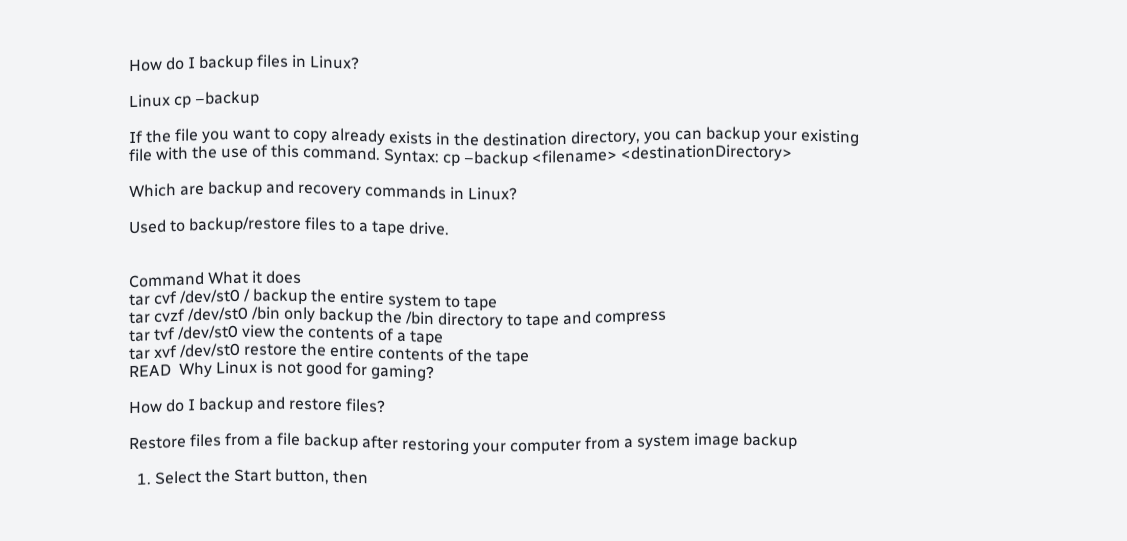How do I backup files in Linux?

Linux cp –backup

If the file you want to copy already exists in the destination directory, you can backup your existing file with the use of this command. Syntax: cp –backup <filename> <destinationDirectory>

Which are backup and recovery commands in Linux?

Used to backup/restore files to a tape drive.


Command What it does
tar cvf /dev/st0 / backup the entire system to tape
tar cvzf /dev/st0 /bin only backup the /bin directory to tape and compress
tar tvf /dev/st0 view the contents of a tape
tar xvf /dev/st0 restore the entire contents of the tape
READ  Why Linux is not good for gaming?

How do I backup and restore files?

Restore files from a file backup after restoring your computer from a system image backup

  1. Select the Start button, then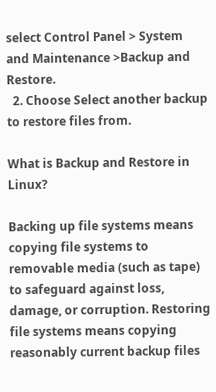select Control Panel > System and Maintenance >Backup and Restore.
  2. Choose Select another backup to restore files from.

What is Backup and Restore in Linux?

Backing up file systems means copying file systems to removable media (such as tape) to safeguard against loss, damage, or corruption. Restoring file systems means copying reasonably current backup files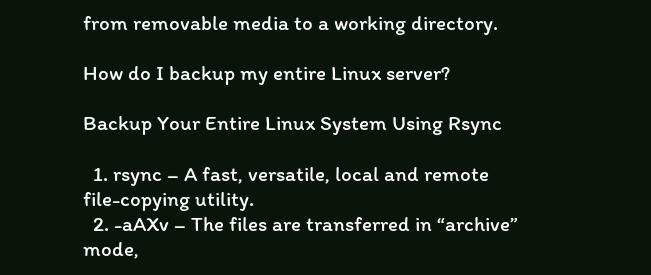from removable media to a working directory.

How do I backup my entire Linux server?

Backup Your Entire Linux System Using Rsync

  1. rsync – A fast, versatile, local and remote file-copying utility.
  2. -aAXv – The files are transferred in “archive” mode,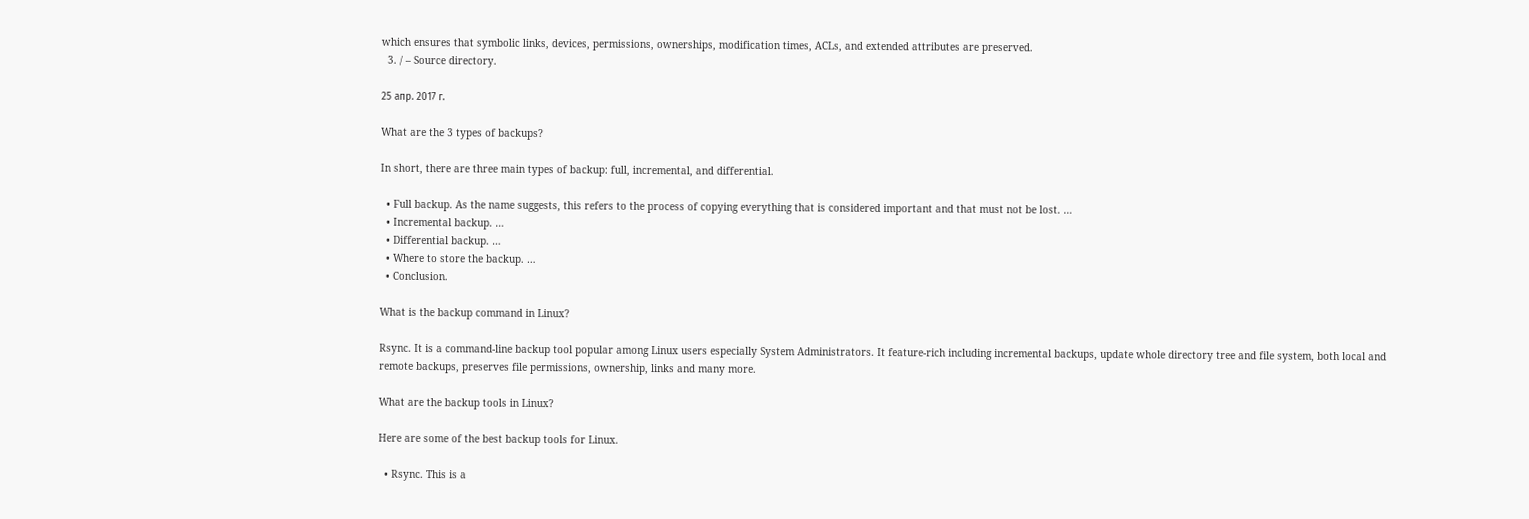which ensures that symbolic links, devices, permissions, ownerships, modification times, ACLs, and extended attributes are preserved.
  3. / – Source directory.

25 апр. 2017 г.

What are the 3 types of backups?

In short, there are three main types of backup: full, incremental, and differential.

  • Full backup. As the name suggests, this refers to the process of copying everything that is considered important and that must not be lost. …
  • Incremental backup. …
  • Differential backup. …
  • Where to store the backup. …
  • Conclusion.

What is the backup command in Linux?

Rsync. It is a command-line backup tool popular among Linux users especially System Administrators. It feature-rich including incremental backups, update whole directory tree and file system, both local and remote backups, preserves file permissions, ownership, links and many more.

What are the backup tools in Linux?

Here are some of the best backup tools for Linux.

  • Rsync. This is a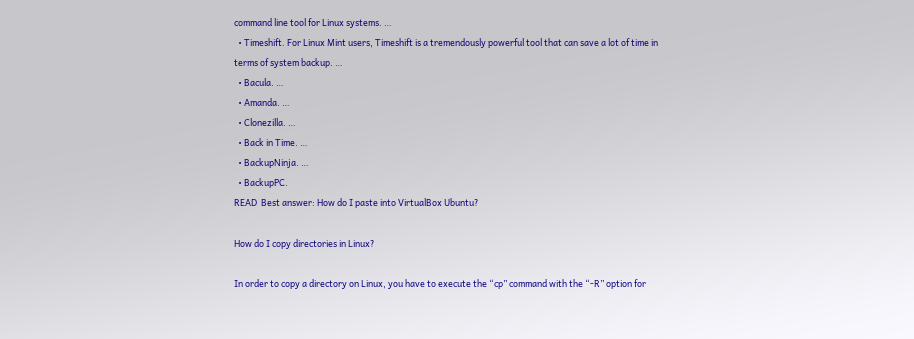command line tool for Linux systems. …
  • Timeshift. For Linux Mint users, Timeshift is a tremendously powerful tool that can save a lot of time in terms of system backup. …
  • Bacula. …
  • Amanda. …
  • Clonezilla. …
  • Back in Time. …
  • BackupNinja. …
  • BackupPC.
READ  Best answer: How do I paste into VirtualBox Ubuntu?

How do I copy directories in Linux?

In order to copy a directory on Linux, you have to execute the “cp” command with the “-R” option for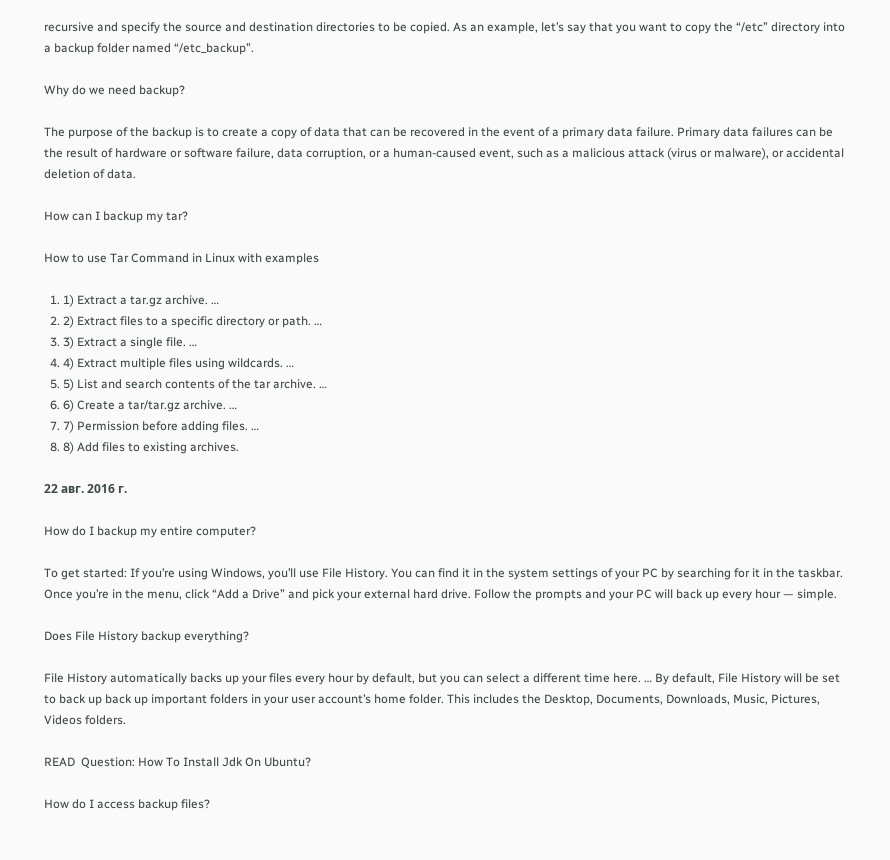recursive and specify the source and destination directories to be copied. As an example, let’s say that you want to copy the “/etc” directory into a backup folder named “/etc_backup”.

Why do we need backup?

The purpose of the backup is to create a copy of data that can be recovered in the event of a primary data failure. Primary data failures can be the result of hardware or software failure, data corruption, or a human-caused event, such as a malicious attack (virus or malware), or accidental deletion of data.

How can I backup my tar?

How to use Tar Command in Linux with examples

  1. 1) Extract a tar.gz archive. …
  2. 2) Extract files to a specific directory or path. …
  3. 3) Extract a single file. …
  4. 4) Extract multiple files using wildcards. …
  5. 5) List and search contents of the tar archive. …
  6. 6) Create a tar/tar.gz archive. …
  7. 7) Permission before adding files. …
  8. 8) Add files to existing archives.

22 авг. 2016 г.

How do I backup my entire computer?

To get started: If you’re using Windows, you’ll use File History. You can find it in the system settings of your PC by searching for it in the taskbar. Once you’re in the menu, click “Add a Drive” and pick your external hard drive. Follow the prompts and your PC will back up every hour — simple.

Does File History backup everything?

File History automatically backs up your files every hour by default, but you can select a different time here. … By default, File History will be set to back up back up important folders in your user account’s home folder. This includes the Desktop, Documents, Downloads, Music, Pictures, Videos folders.

READ  Question: How To Install Jdk On Ubuntu?

How do I access backup files?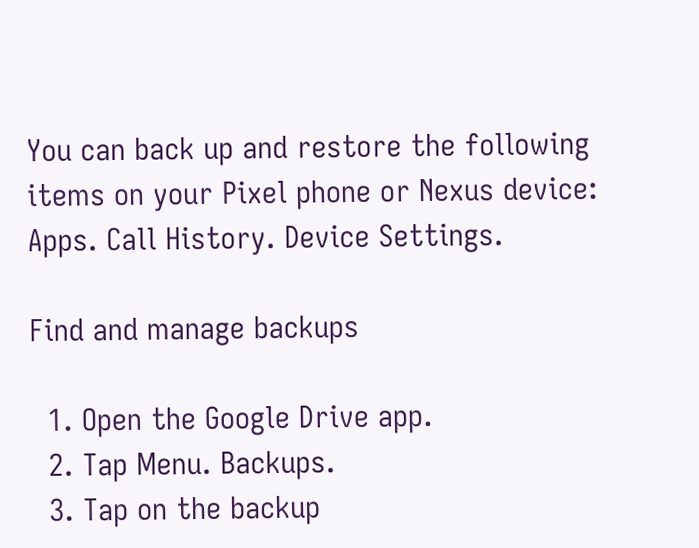You can back up and restore the following items on your Pixel phone or Nexus device: Apps. Call History. Device Settings.

Find and manage backups

  1. Open the Google Drive app.
  2. Tap Menu. Backups.
  3. Tap on the backup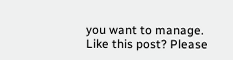you want to manage.
Like this post? Please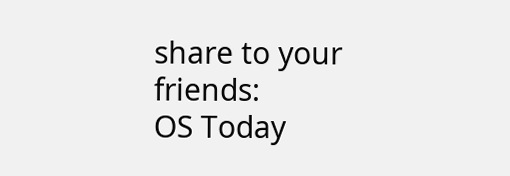share to your friends:
OS Today